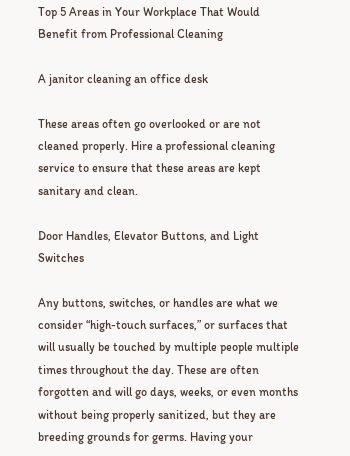Top 5 Areas in Your Workplace That Would Benefit from Professional Cleaning

A janitor cleaning an office desk

These areas often go overlooked or are not cleaned properly. Hire a professional cleaning service to ensure that these areas are kept sanitary and clean.

Door Handles, Elevator Buttons, and Light Switches

Any buttons, switches, or handles are what we consider “high-touch surfaces,” or surfaces that will usually be touched by multiple people multiple times throughout the day. These are often forgotten and will go days, weeks, or even months without being properly sanitized, but they are breeding grounds for germs. Having your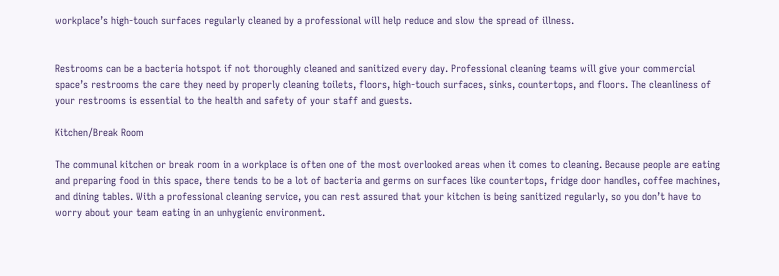workplace’s high-touch surfaces regularly cleaned by a professional will help reduce and slow the spread of illness.


Restrooms can be a bacteria hotspot if not thoroughly cleaned and sanitized every day. Professional cleaning teams will give your commercial space’s restrooms the care they need by properly cleaning toilets, floors, high-touch surfaces, sinks, countertops, and floors. The cleanliness of your restrooms is essential to the health and safety of your staff and guests.

Kitchen/Break Room

The communal kitchen or break room in a workplace is often one of the most overlooked areas when it comes to cleaning. Because people are eating and preparing food in this space, there tends to be a lot of bacteria and germs on surfaces like countertops, fridge door handles, coffee machines, and dining tables. With a professional cleaning service, you can rest assured that your kitchen is being sanitized regularly, so you don’t have to worry about your team eating in an unhygienic environment.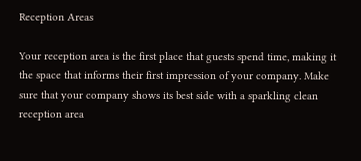Reception Areas

Your reception area is the first place that guests spend time, making it the space that informs their first impression of your company. Make sure that your company shows its best side with a sparkling clean reception area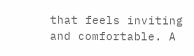that feels inviting and comfortable. A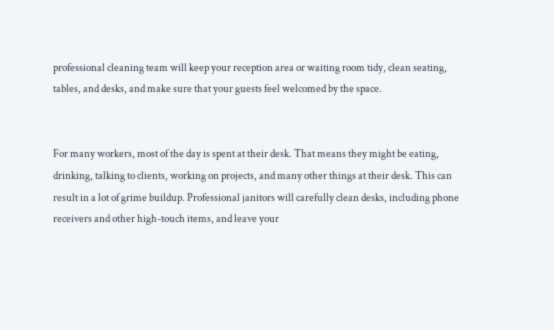professional cleaning team will keep your reception area or waiting room tidy, clean seating, tables, and desks, and make sure that your guests feel welcomed by the space.


For many workers, most of the day is spent at their desk. That means they might be eating, drinking, talking to clients, working on projects, and many other things at their desk. This can result in a lot of grime buildup. Professional janitors will carefully clean desks, including phone receivers and other high-touch items, and leave your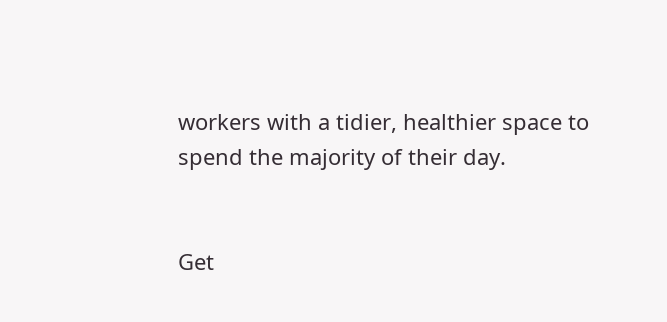workers with a tidier, healthier space to spend the majority of their day.


Get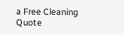a Free Cleaning Quote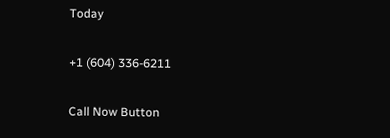Today

+1 (604) 336-6211

Call Now Button